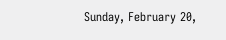Sunday, February 20,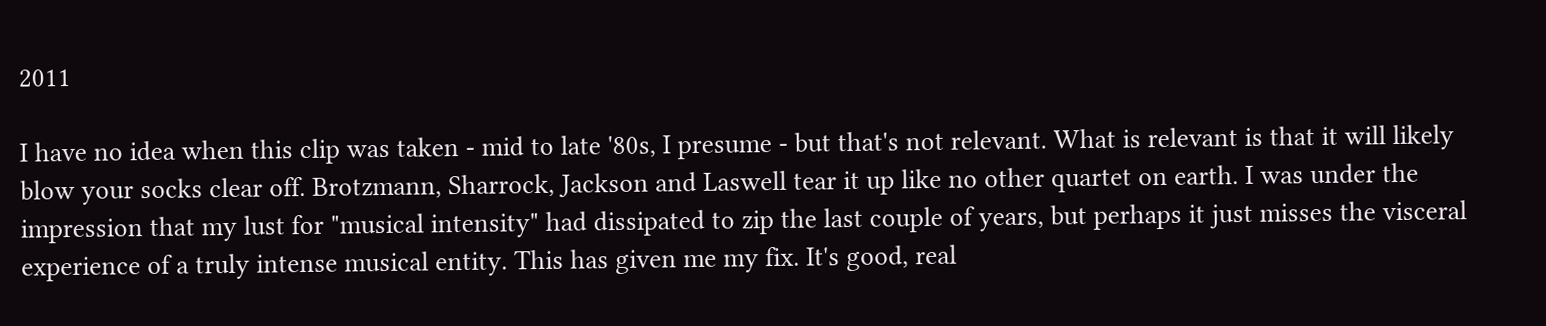2011

I have no idea when this clip was taken - mid to late '80s, I presume - but that's not relevant. What is relevant is that it will likely blow your socks clear off. Brotzmann, Sharrock, Jackson and Laswell tear it up like no other quartet on earth. I was under the impression that my lust for "musical intensity" had dissipated to zip the last couple of years, but perhaps it just misses the visceral experience of a truly intense musical entity. This has given me my fix. It's good, real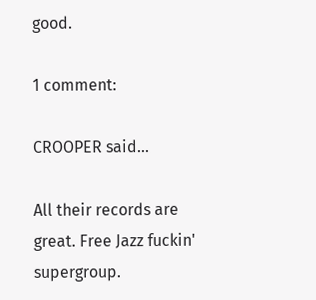good.

1 comment:

CROOPER said...

All their records are great. Free Jazz fuckin' supergroup.